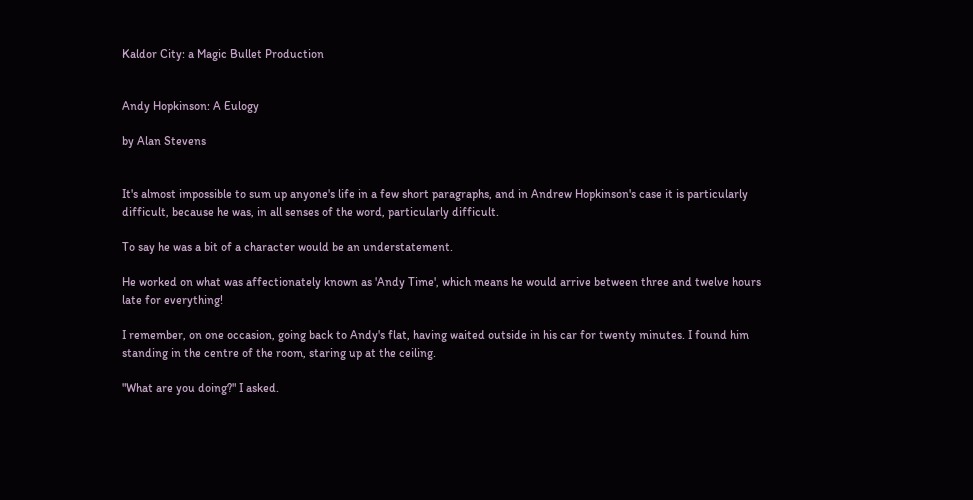Kaldor City: a Magic Bullet Production


Andy Hopkinson: A Eulogy

by Alan Stevens


It's almost impossible to sum up anyone's life in a few short paragraphs, and in Andrew Hopkinson's case it is particularly difficult, because he was, in all senses of the word, particularly difficult.

To say he was a bit of a character would be an understatement.

He worked on what was affectionately known as 'Andy Time', which means he would arrive between three and twelve hours late for everything!

I remember, on one occasion, going back to Andy's flat, having waited outside in his car for twenty minutes. I found him standing in the centre of the room, staring up at the ceiling.

"What are you doing?" I asked.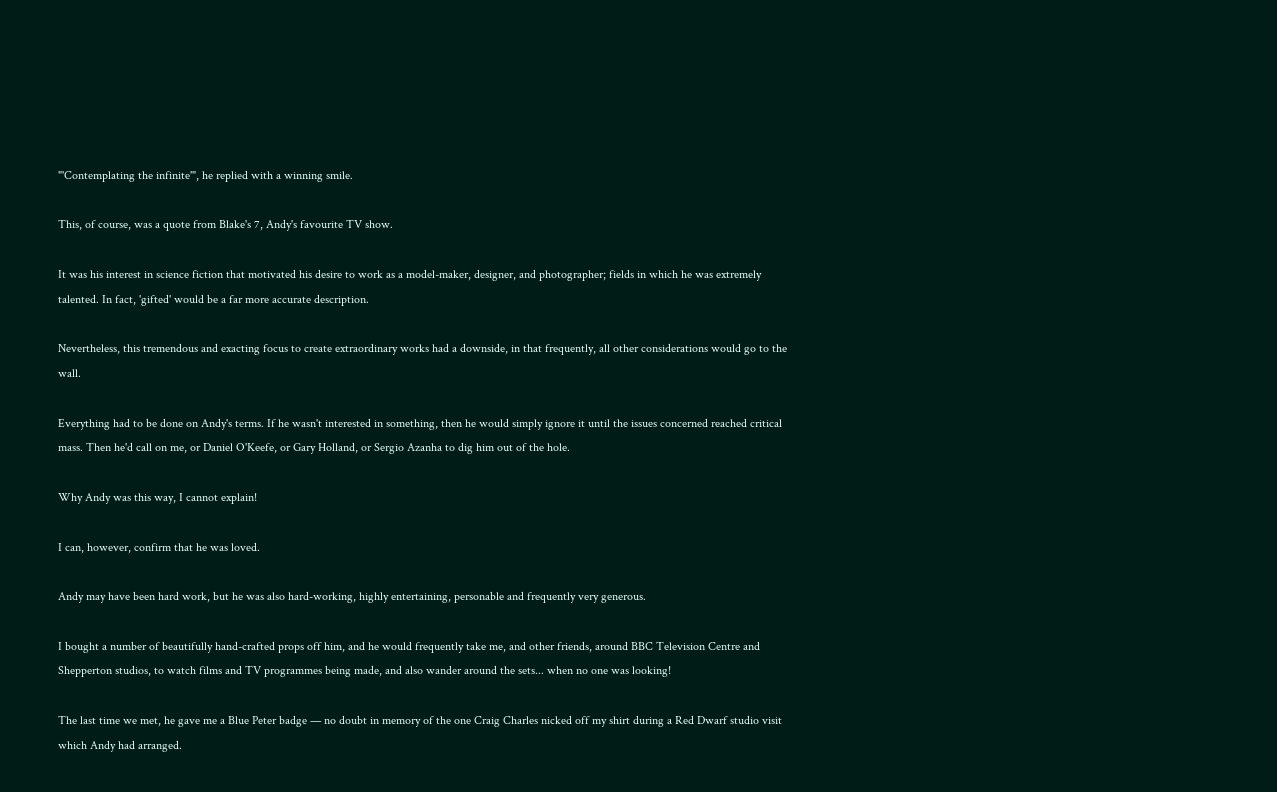"'Contemplating the infinite'", he replied with a winning smile.

This, of course, was a quote from Blake's 7, Andy's favourite TV show.

It was his interest in science fiction that motivated his desire to work as a model-maker, designer, and photographer; fields in which he was extremely talented. In fact, 'gifted' would be a far more accurate description.

Nevertheless, this tremendous and exacting focus to create extraordinary works had a downside, in that frequently, all other considerations would go to the wall.

Everything had to be done on Andy's terms. If he wasn't interested in something, then he would simply ignore it until the issues concerned reached critical mass. Then he'd call on me, or Daniel O'Keefe, or Gary Holland, or Sergio Azanha to dig him out of the hole.

Why Andy was this way, I cannot explain!

I can, however, confirm that he was loved.

Andy may have been hard work, but he was also hard-working, highly entertaining, personable and frequently very generous.

I bought a number of beautifully hand-crafted props off him, and he would frequently take me, and other friends, around BBC Television Centre and Shepperton studios, to watch films and TV programmes being made, and also wander around the sets... when no one was looking!

The last time we met, he gave me a Blue Peter badge — no doubt in memory of the one Craig Charles nicked off my shirt during a Red Dwarf studio visit which Andy had arranged.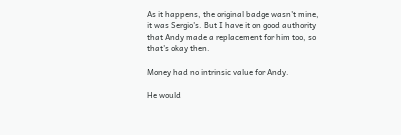As it happens, the original badge wasn't mine, it was Sergio's. But I have it on good authority that Andy made a replacement for him too, so that's okay then.

Money had no intrinsic value for Andy.

He would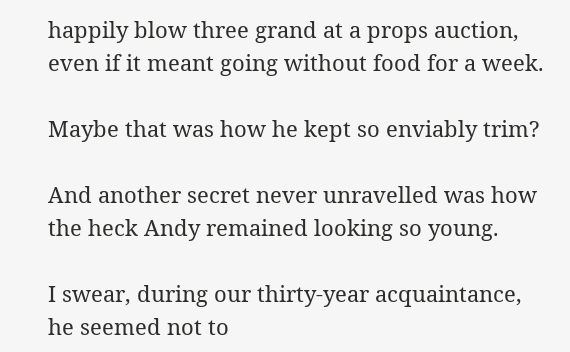happily blow three grand at a props auction, even if it meant going without food for a week.

Maybe that was how he kept so enviably trim?

And another secret never unravelled was how the heck Andy remained looking so young.

I swear, during our thirty-year acquaintance, he seemed not to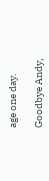age one day.

Goodbye Andy,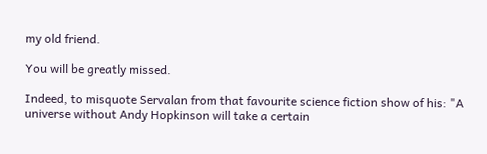my old friend.

You will be greatly missed.

Indeed, to misquote Servalan from that favourite science fiction show of his: "A universe without Andy Hopkinson will take a certain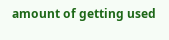amount of getting used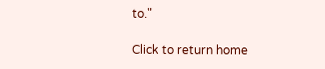to."

Click to return home